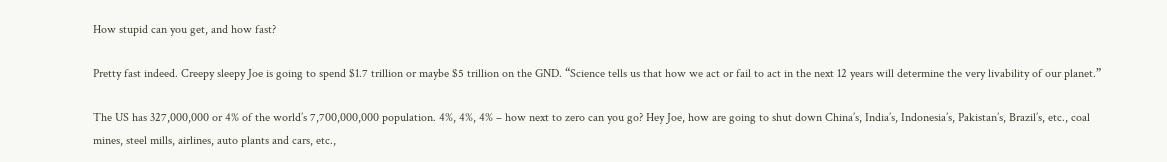How stupid can you get, and how fast?

Pretty fast indeed. Creepy sleepy Joe is going to spend $1.7 trillion or maybe $5 trillion on the GND. “Science tells us that how we act or fail to act in the next 12 years will determine the very livability of our planet.”

The US has 327,000,000 or 4% of the world’s 7,700,000,000 population. 4%, 4%, 4% – how next to zero can you go? Hey Joe, how are going to shut down China’s, India’s, Indonesia’s, Pakistan’s, Brazil’s, etc., coal mines, steel mills, airlines, auto plants and cars, etc.,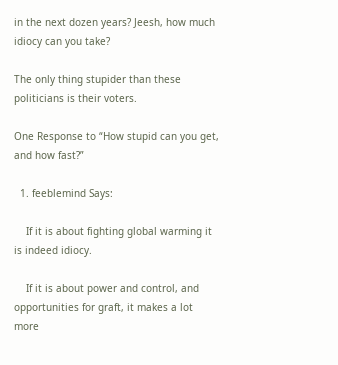in the next dozen years? Jeesh, how much idiocy can you take?

The only thing stupider than these politicians is their voters.

One Response to “How stupid can you get, and how fast?”

  1. feeblemind Says:

    If it is about fighting global warming it is indeed idiocy.

    If it is about power and control, and opportunities for graft, it makes a lot more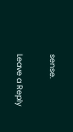sense.

Leave a Reply